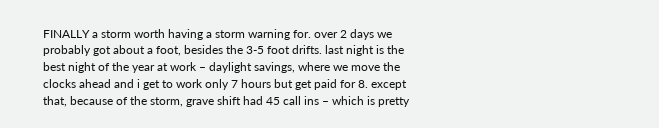FINALLY a storm worth having a storm warning for. over 2 days we probably got about a foot, besides the 3-5 foot drifts. last night is the best night of the year at work – daylight savings, where we move the clocks ahead and i get to work only 7 hours but get paid for 8. except that, because of the storm, grave shift had 45 call ins – which is pretty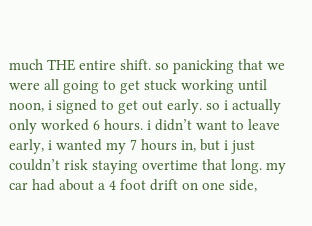much THE entire shift. so panicking that we were all going to get stuck working until noon, i signed to get out early. so i actually only worked 6 hours. i didn’t want to leave early, i wanted my 7 hours in, but i just couldn’t risk staying overtime that long. my car had about a 4 foot drift on one side,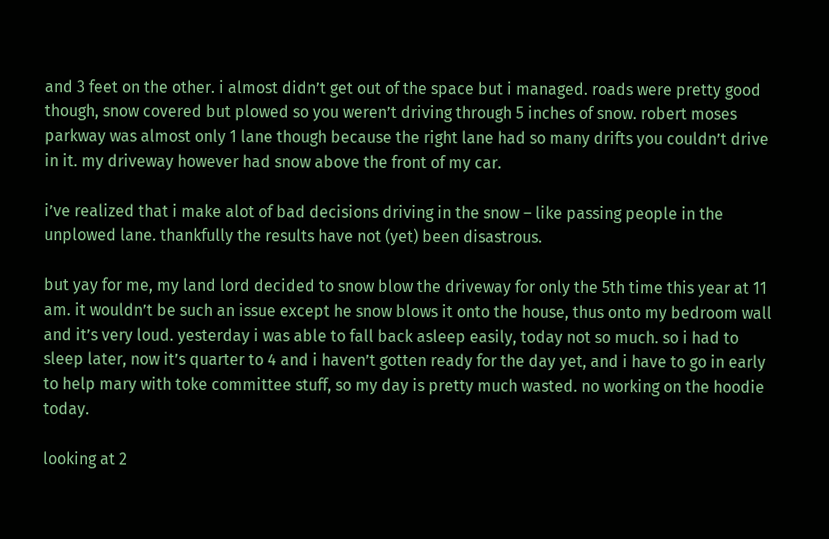and 3 feet on the other. i almost didn’t get out of the space but i managed. roads were pretty good though, snow covered but plowed so you weren’t driving through 5 inches of snow. robert moses parkway was almost only 1 lane though because the right lane had so many drifts you couldn’t drive in it. my driveway however had snow above the front of my car.

i’ve realized that i make alot of bad decisions driving in the snow – like passing people in the unplowed lane. thankfully the results have not (yet) been disastrous.

but yay for me, my land lord decided to snow blow the driveway for only the 5th time this year at 11 am. it wouldn’t be such an issue except he snow blows it onto the house, thus onto my bedroom wall and it’s very loud. yesterday i was able to fall back asleep easily, today not so much. so i had to sleep later, now it’s quarter to 4 and i haven’t gotten ready for the day yet, and i have to go in early to help mary with toke committee stuff, so my day is pretty much wasted. no working on the hoodie today.

looking at 2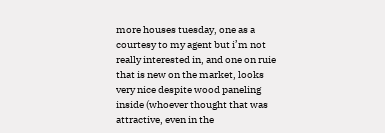more houses tuesday, one as a courtesy to my agent but i’m not really interested in, and one on ruie that is new on the market, looks very nice despite wood paneling inside (whoever thought that was attractive, even in the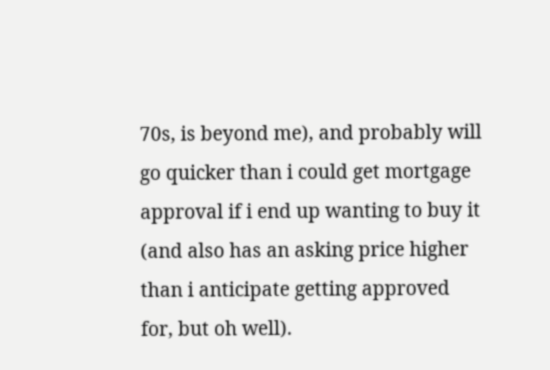70s, is beyond me), and probably will go quicker than i could get mortgage approval if i end up wanting to buy it (and also has an asking price higher than i anticipate getting approved for, but oh well).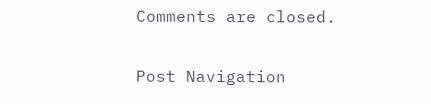Comments are closed.

Post Navigation